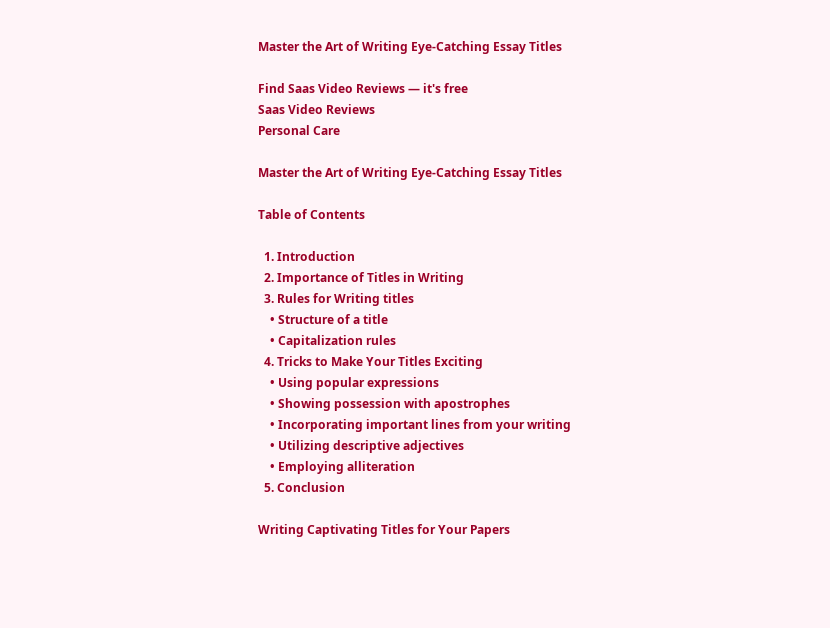Master the Art of Writing Eye-Catching Essay Titles

Find Saas Video Reviews — it's free
Saas Video Reviews
Personal Care

Master the Art of Writing Eye-Catching Essay Titles

Table of Contents

  1. Introduction
  2. Importance of Titles in Writing
  3. Rules for Writing titles
    • Structure of a title
    • Capitalization rules
  4. Tricks to Make Your Titles Exciting
    • Using popular expressions
    • Showing possession with apostrophes
    • Incorporating important lines from your writing
    • Utilizing descriptive adjectives
    • Employing alliteration
  5. Conclusion

Writing Captivating Titles for Your Papers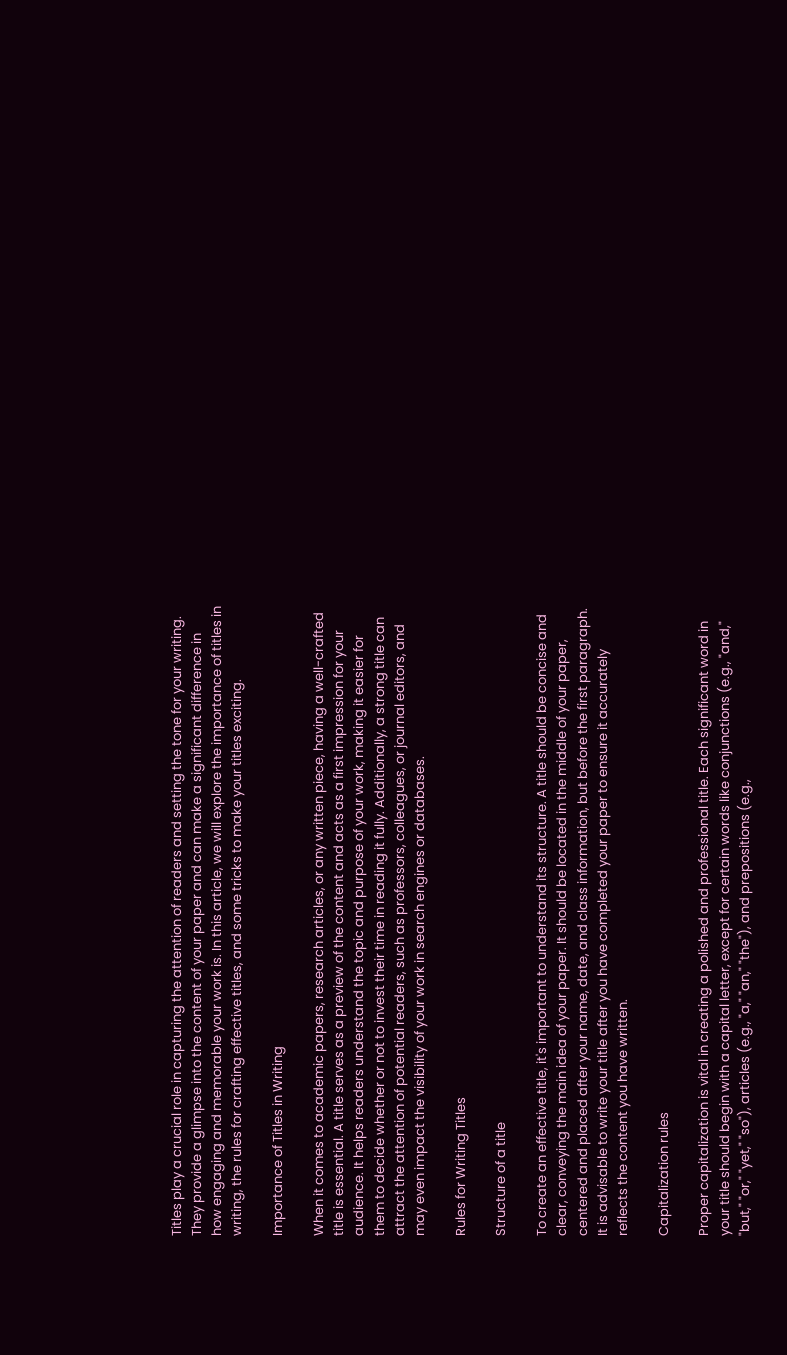Titles play a crucial role in capturing the attention of readers and setting the tone for your writing. They provide a glimpse into the content of your paper and can make a significant difference in how engaging and memorable your work is. In this article, we will explore the importance of titles in writing, the rules for crafting effective titles, and some tricks to make your titles exciting.

Importance of Titles in Writing

When it comes to academic papers, research articles, or any written piece, having a well-crafted title is essential. A title serves as a preview of the content and acts as a first impression for your audience. It helps readers understand the topic and purpose of your work, making it easier for them to decide whether or not to invest their time in reading it fully. Additionally, a strong title can attract the attention of potential readers, such as professors, colleagues, or journal editors, and may even impact the visibility of your work in search engines or databases.

Rules for Writing Titles

Structure of a title

To create an effective title, it's important to understand its structure. A title should be concise and clear, conveying the main idea of your paper. It should be located in the middle of your paper, centered and placed after your name, date, and class information, but before the first paragraph. It is advisable to write your title after you have completed your paper to ensure it accurately reflects the content you have written.

Capitalization rules

Proper capitalization is vital in creating a polished and professional title. Each significant word in your title should begin with a capital letter, except for certain words like conjunctions (e.g., "and," "but," "or," "yet," "so"), articles (e.g., "a," "an," "the"), and prepositions (e.g.,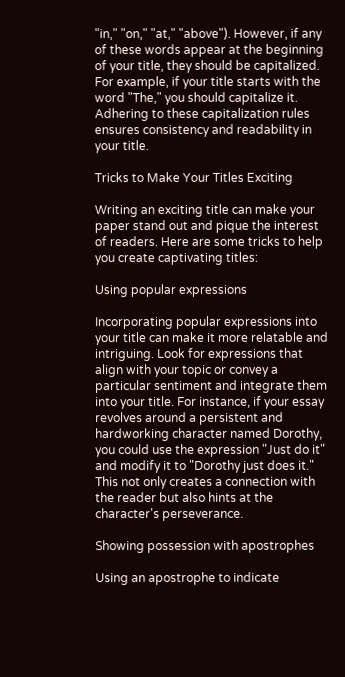"in," "on," "at," "above"). However, if any of these words appear at the beginning of your title, they should be capitalized. For example, if your title starts with the word "The," you should capitalize it. Adhering to these capitalization rules ensures consistency and readability in your title.

Tricks to Make Your Titles Exciting

Writing an exciting title can make your paper stand out and pique the interest of readers. Here are some tricks to help you create captivating titles:

Using popular expressions

Incorporating popular expressions into your title can make it more relatable and intriguing. Look for expressions that align with your topic or convey a particular sentiment and integrate them into your title. For instance, if your essay revolves around a persistent and hardworking character named Dorothy, you could use the expression "Just do it" and modify it to "Dorothy just does it." This not only creates a connection with the reader but also hints at the character's perseverance.

Showing possession with apostrophes

Using an apostrophe to indicate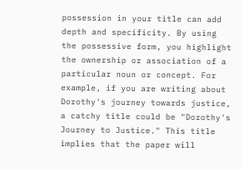possession in your title can add depth and specificity. By using the possessive form, you highlight the ownership or association of a particular noun or concept. For example, if you are writing about Dorothy's journey towards justice, a catchy title could be "Dorothy's Journey to Justice." This title implies that the paper will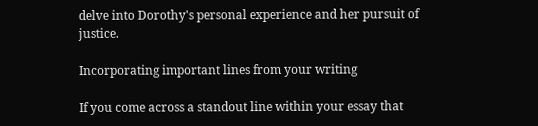delve into Dorothy's personal experience and her pursuit of justice.

Incorporating important lines from your writing

If you come across a standout line within your essay that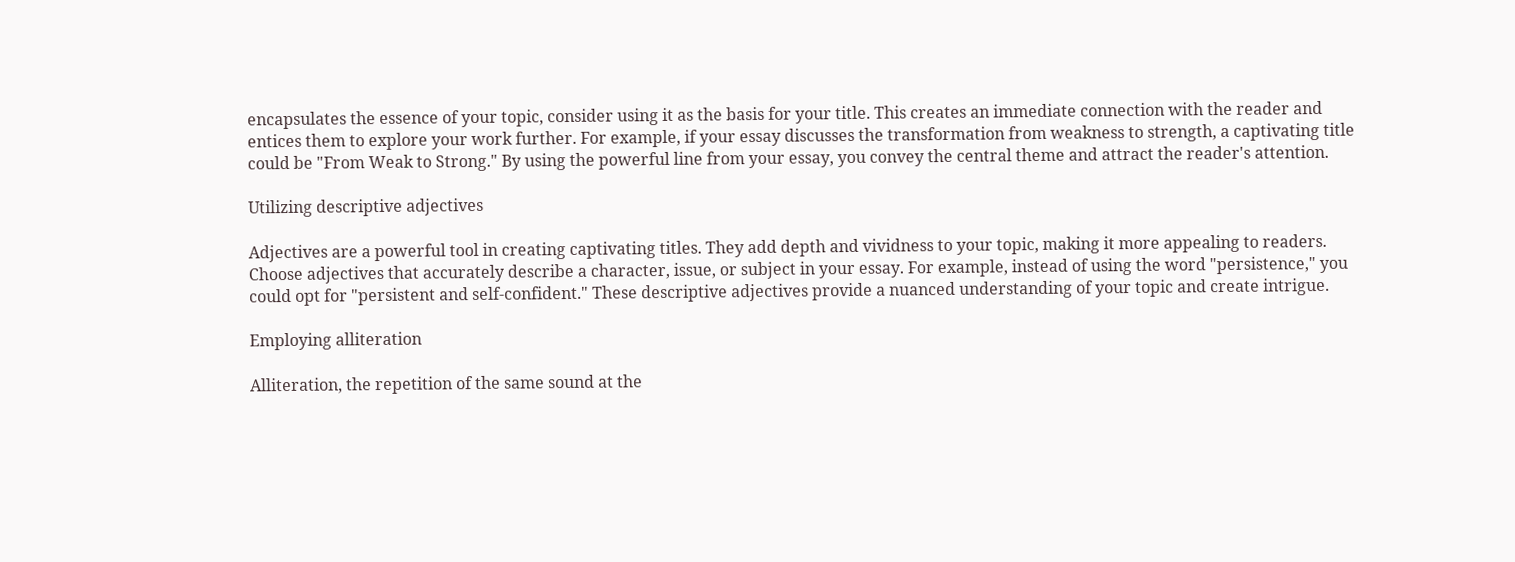encapsulates the essence of your topic, consider using it as the basis for your title. This creates an immediate connection with the reader and entices them to explore your work further. For example, if your essay discusses the transformation from weakness to strength, a captivating title could be "From Weak to Strong." By using the powerful line from your essay, you convey the central theme and attract the reader's attention.

Utilizing descriptive adjectives

Adjectives are a powerful tool in creating captivating titles. They add depth and vividness to your topic, making it more appealing to readers. Choose adjectives that accurately describe a character, issue, or subject in your essay. For example, instead of using the word "persistence," you could opt for "persistent and self-confident." These descriptive adjectives provide a nuanced understanding of your topic and create intrigue.

Employing alliteration

Alliteration, the repetition of the same sound at the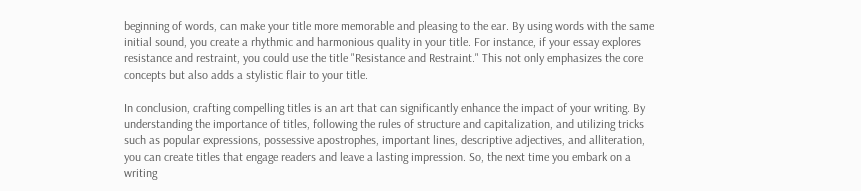beginning of words, can make your title more memorable and pleasing to the ear. By using words with the same initial sound, you create a rhythmic and harmonious quality in your title. For instance, if your essay explores resistance and restraint, you could use the title "Resistance and Restraint." This not only emphasizes the core concepts but also adds a stylistic flair to your title.

In conclusion, crafting compelling titles is an art that can significantly enhance the impact of your writing. By understanding the importance of titles, following the rules of structure and capitalization, and utilizing tricks such as popular expressions, possessive apostrophes, important lines, descriptive adjectives, and alliteration, you can create titles that engage readers and leave a lasting impression. So, the next time you embark on a writing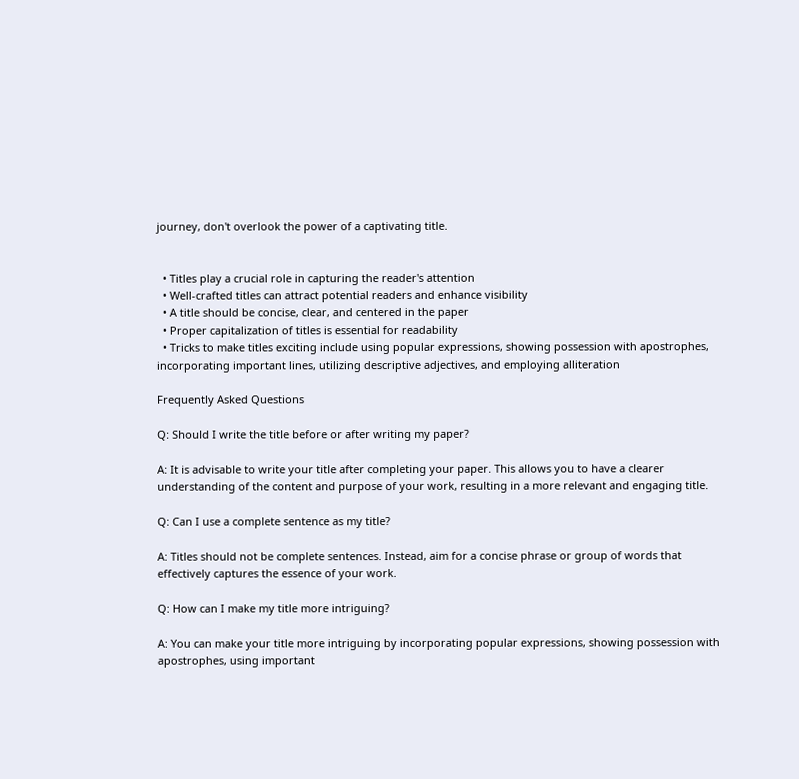journey, don't overlook the power of a captivating title.


  • Titles play a crucial role in capturing the reader's attention
  • Well-crafted titles can attract potential readers and enhance visibility
  • A title should be concise, clear, and centered in the paper
  • Proper capitalization of titles is essential for readability
  • Tricks to make titles exciting include using popular expressions, showing possession with apostrophes, incorporating important lines, utilizing descriptive adjectives, and employing alliteration

Frequently Asked Questions

Q: Should I write the title before or after writing my paper?

A: It is advisable to write your title after completing your paper. This allows you to have a clearer understanding of the content and purpose of your work, resulting in a more relevant and engaging title.

Q: Can I use a complete sentence as my title?

A: Titles should not be complete sentences. Instead, aim for a concise phrase or group of words that effectively captures the essence of your work.

Q: How can I make my title more intriguing?

A: You can make your title more intriguing by incorporating popular expressions, showing possession with apostrophes, using important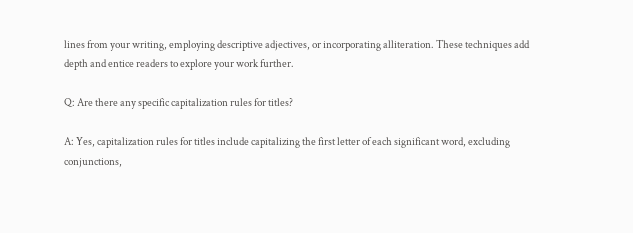lines from your writing, employing descriptive adjectives, or incorporating alliteration. These techniques add depth and entice readers to explore your work further.

Q: Are there any specific capitalization rules for titles?

A: Yes, capitalization rules for titles include capitalizing the first letter of each significant word, excluding conjunctions,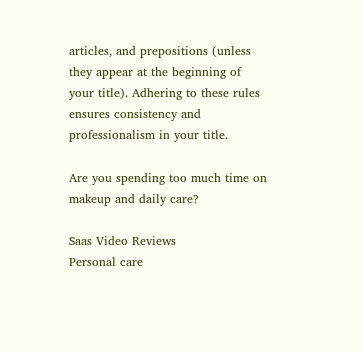articles, and prepositions (unless they appear at the beginning of your title). Adhering to these rules ensures consistency and professionalism in your title.

Are you spending too much time on makeup and daily care?

Saas Video Reviews
Personal care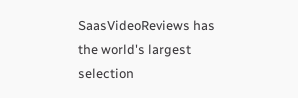SaasVideoReviews has the world's largest selection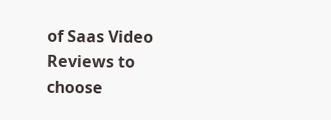of Saas Video Reviews to choose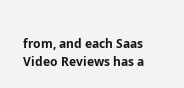from, and each Saas Video Reviews has a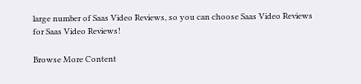large number of Saas Video Reviews, so you can choose Saas Video Reviews for Saas Video Reviews!

Browse More Content